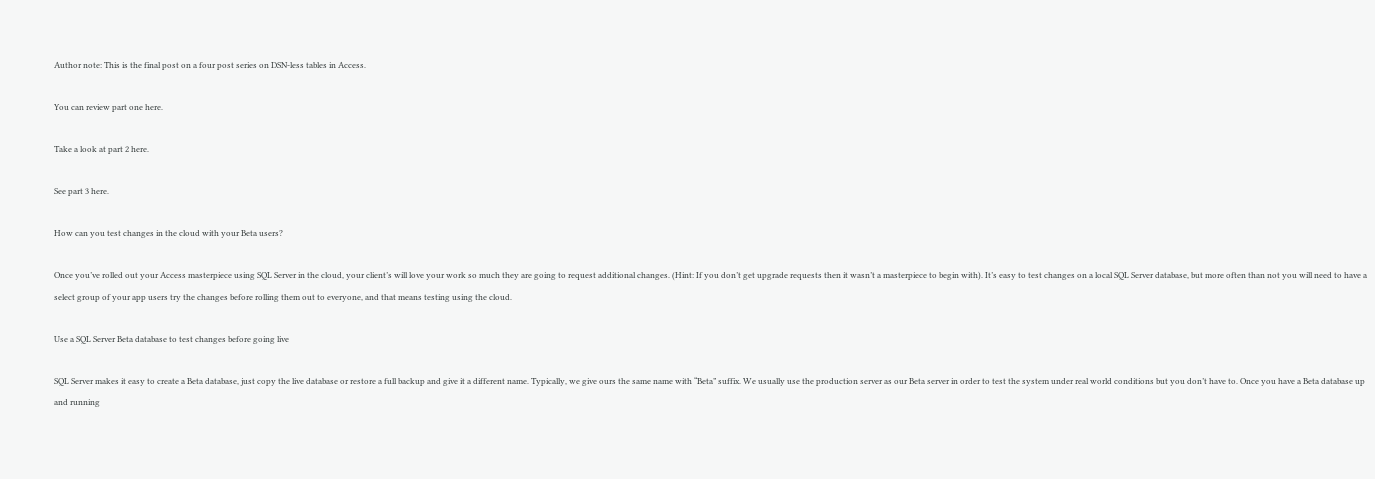Author note: This is the final post on a four post series on DSN-less tables in Access.

You can review part one here.

Take a look at part 2 here.

See part 3 here.

How can you test changes in the cloud with your Beta users?

Once you’ve rolled out your Access masterpiece using SQL Server in the cloud, your client’s will love your work so much they are going to request additional changes. (Hint: If you don’t get upgrade requests then it wasn’t a masterpiece to begin with). It’s easy to test changes on a local SQL Server database, but more often than not you will need to have a select group of your app users try the changes before rolling them out to everyone, and that means testing using the cloud.

Use a SQL Server Beta database to test changes before going live

SQL Server makes it easy to create a Beta database, just copy the live database or restore a full backup and give it a different name. Typically, we give ours the same name with “Beta” suffix. We usually use the production server as our Beta server in order to test the system under real world conditions but you don’t have to. Once you have a Beta database up and running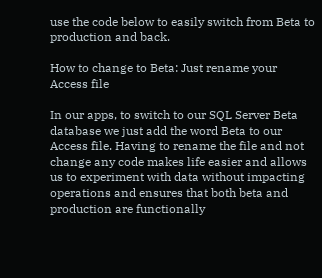use the code below to easily switch from Beta to production and back.

How to change to Beta: Just rename your Access file

In our apps, to switch to our SQL Server Beta database we just add the word Beta to our Access file. Having to rename the file and not change any code makes life easier and allows us to experiment with data without impacting operations and ensures that both beta and production are functionally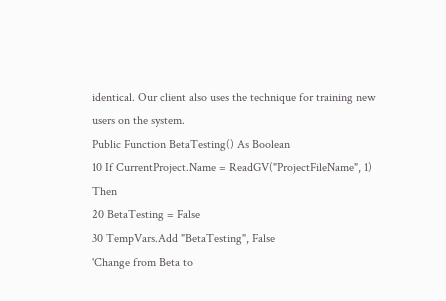identical. Our client also uses the technique for training new users on the system.
Public Function BetaTesting() As Boolean
10 If CurrentProject.Name = ReadGV("ProjectFileName", 1) Then
20 BetaTesting = False
30 TempVars.Add "BetaTesting", False
'Change from Beta to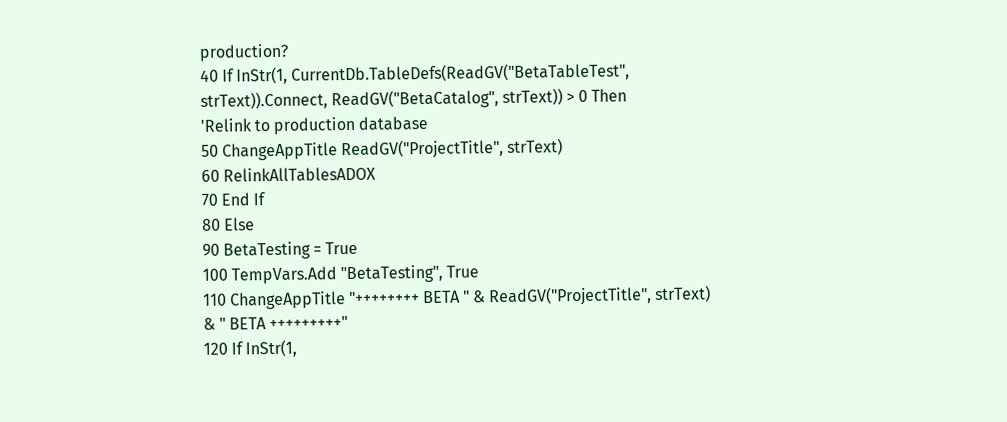production?
40 If InStr(1, CurrentDb.TableDefs(ReadGV("BetaTableTest", strText)).Connect, ReadGV("BetaCatalog", strText)) > 0 Then
'Relink to production database
50 ChangeAppTitle ReadGV("ProjectTitle", strText)
60 RelinkAllTablesADOX
70 End If
80 Else
90 BetaTesting = True
100 TempVars.Add "BetaTesting", True
110 ChangeAppTitle "++++++++ BETA " & ReadGV("ProjectTitle", strText) & " BETA +++++++++"
120 If InStr(1,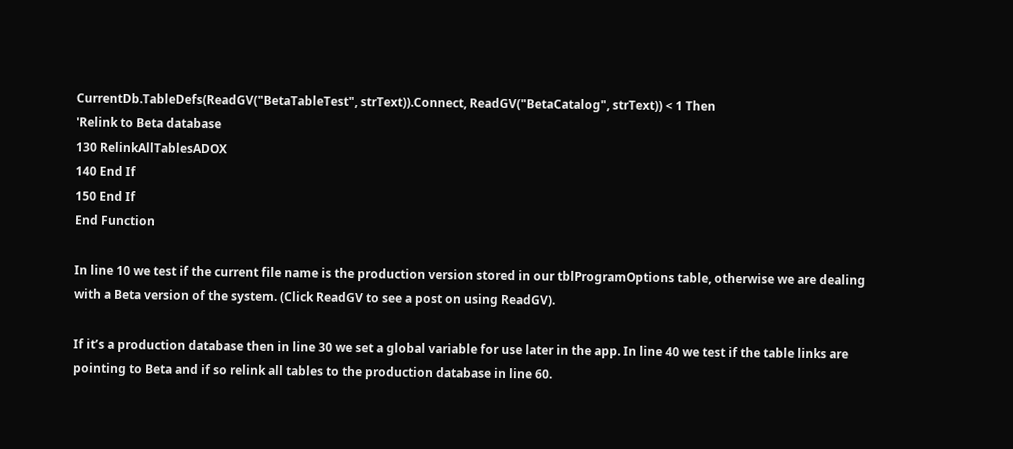CurrentDb.TableDefs(ReadGV("BetaTableTest", strText)).Connect, ReadGV("BetaCatalog", strText)) < 1 Then
'Relink to Beta database
130 RelinkAllTablesADOX
140 End If
150 End If
End Function

In line 10 we test if the current file name is the production version stored in our tblProgramOptions table, otherwise we are dealing with a Beta version of the system. (Click ReadGV to see a post on using ReadGV).

If it’s a production database then in line 30 we set a global variable for use later in the app. In line 40 we test if the table links are pointing to Beta and if so relink all tables to the production database in line 60.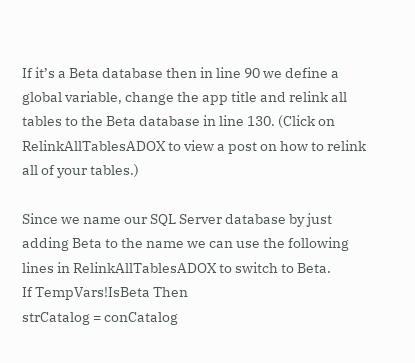If it’s a Beta database then in line 90 we define a global variable, change the app title and relink all tables to the Beta database in line 130. (Click on RelinkAllTablesADOX to view a post on how to relink all of your tables.)

Since we name our SQL Server database by just adding Beta to the name we can use the following lines in RelinkAllTablesADOX to switch to Beta.
If TempVars!IsBeta Then
strCatalog = conCatalog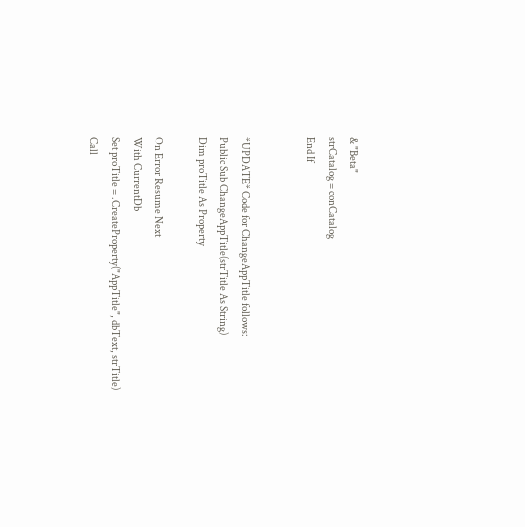& "Beta"
strCatalog = conCatalog
End If


*UPDATE* Code for ChangeAppTitle follows:
Public Sub ChangeAppTitle(strTitle As String)
Dim proTitle As Property

On Error Resume Next
With CurrentDb
Set proTitle = .CreateProperty("AppTitle", dbText, strTitle)
Call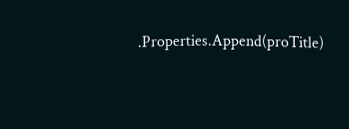.Properties.Append(proTitle)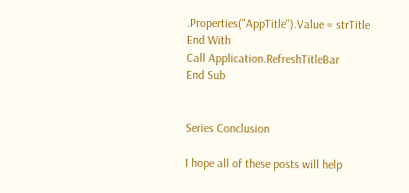.Properties("AppTitle").Value = strTitle
End With
Call Application.RefreshTitleBar
End Sub


Series Conclusion

I hope all of these posts will help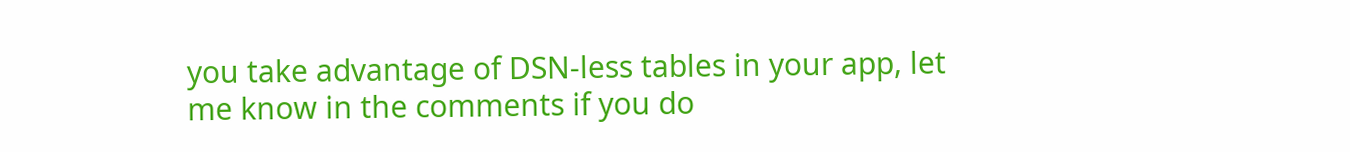you take advantage of DSN-less tables in your app, let me know in the comments if you do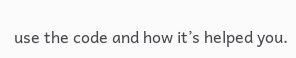use the code and how it’s helped you.